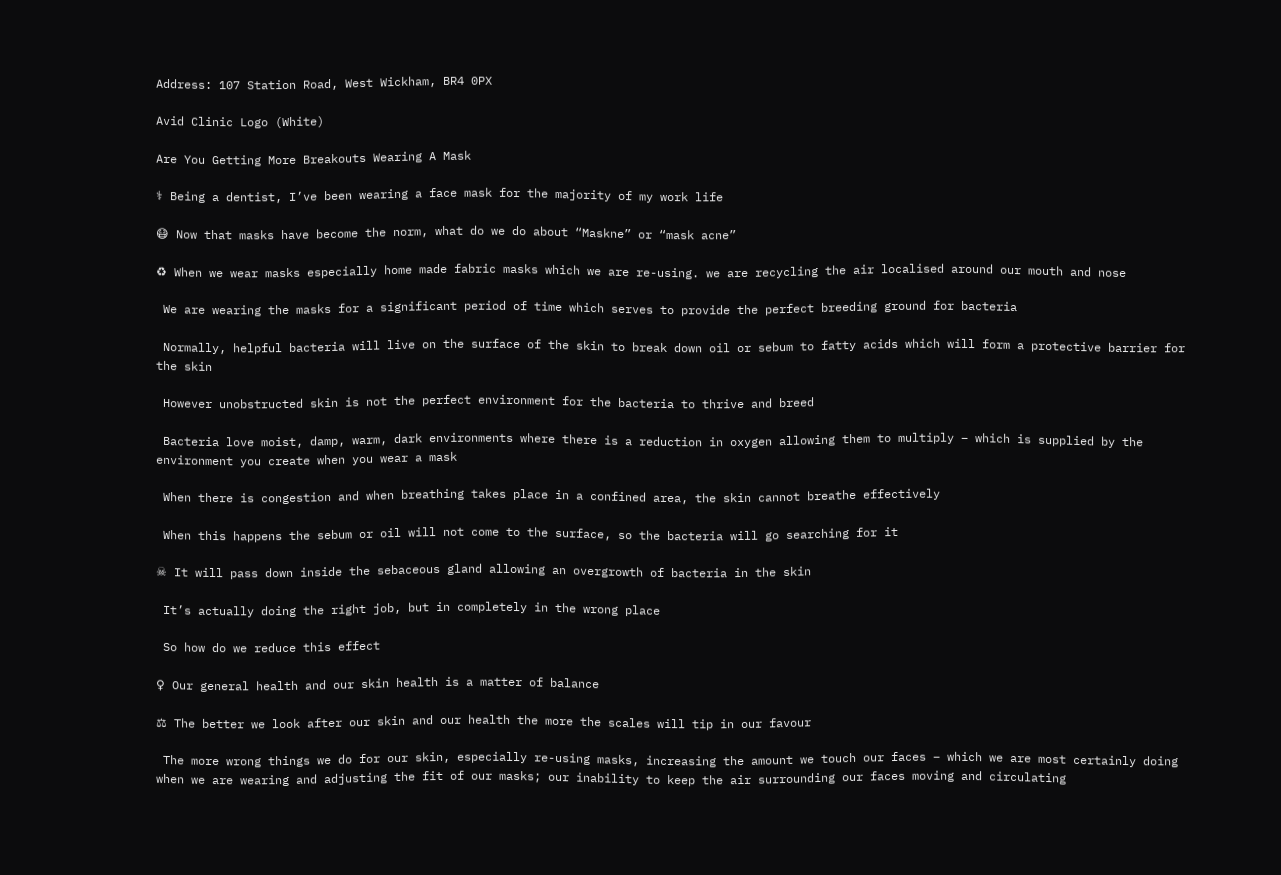Address: 107 Station Road, West Wickham, BR4 0PX

Avid Clinic Logo (White)

Are You Getting More Breakouts Wearing A Mask

⚕ Being a dentist, I’ve been wearing a face mask for the majority of my work life

😷 Now that masks have become the norm, what do we do about “Maskne” or “mask acne”

♻ When we wear masks especially home made fabric masks which we are re-using. we are recycling the air localised around our mouth and nose

 We are wearing the masks for a significant period of time which serves to provide the perfect breeding ground for bacteria

 Normally, helpful bacteria will live on the surface of the skin to break down oil or sebum to fatty acids which will form a protective barrier for the skin

 However unobstructed skin is not the perfect environment for the bacteria to thrive and breed

 Bacteria love moist, damp, warm, dark environments where there is a reduction in oxygen allowing them to multiply – which is supplied by the environment you create when you wear a mask

 When there is congestion and when breathing takes place in a confined area, the skin cannot breathe effectively

 When this happens the sebum or oil will not come to the surface, so the bacteria will go searching for it

☠ It will pass down inside the sebaceous gland allowing an overgrowth of bacteria in the skin

 It’s actually doing the right job, but in completely in the wrong place

 So how do we reduce this effect

♀ Our general health and our skin health is a matter of balance

⚖ The better we look after our skin and our health the more the scales will tip in our favour

 The more wrong things we do for our skin, especially re-using masks, increasing the amount we touch our faces – which we are most certainly doing when we are wearing and adjusting the fit of our masks; our inability to keep the air surrounding our faces moving and circulating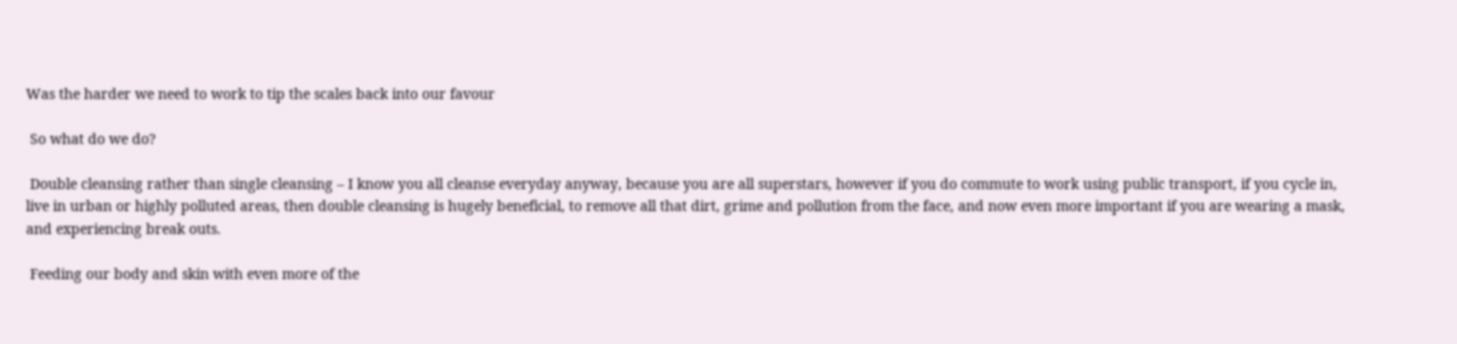Was the harder we need to work to tip the scales back into our favour

 So what do we do?

 Double cleansing rather than single cleansing – I know you all cleanse everyday anyway, because you are all superstars, however if you do commute to work using public transport, if you cycle in, live in urban or highly polluted areas, then double cleansing is hugely beneficial, to remove all that dirt, grime and pollution from the face, and now even more important if you are wearing a mask, and experiencing break outs.

 Feeding our body and skin with even more of the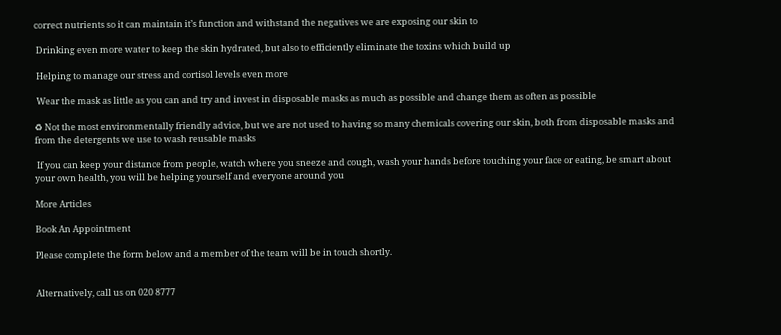correct nutrients so it can maintain it’s function and withstand the negatives we are exposing our skin to

 Drinking even more water to keep the skin hydrated, but also to efficiently eliminate the toxins which build up

 Helping to manage our stress and cortisol levels even more

 Wear the mask as little as you can and try and invest in disposable masks as much as possible and change them as often as possible

♻ Not the most environmentally friendly advice, but we are not used to having so many chemicals covering our skin, both from disposable masks and from the detergents we use to wash reusable masks

 If you can keep your distance from people, watch where you sneeze and cough, wash your hands before touching your face or eating, be smart about your own health, you will be helping yourself and everyone around you

More Articles

Book An Appointment

Please complete the form below and a member of the team will be in touch shortly.


Alternatively, call us on 020 8777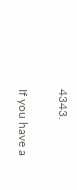4343.

If you have a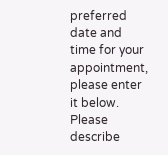preferred date and time for your appointment, please enter it below.
Please describe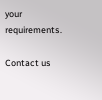your requirements.

Contact us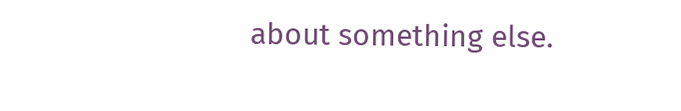about something else.